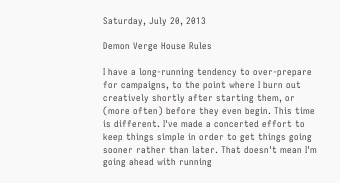Saturday, July 20, 2013

Demon Verge House Rules

I have a long-running tendency to over-prepare for campaigns, to the point where I burn out creatively shortly after starting them, or (more often) before they even begin. This time is different. I've made a concerted effort to keep things simple in order to get things going sooner rather than later. That doesn't mean I'm going ahead with running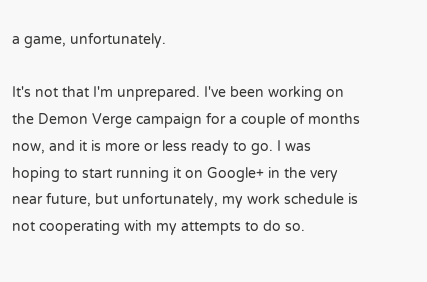a game, unfortunately.

It's not that I'm unprepared. I've been working on the Demon Verge campaign for a couple of months now, and it is more or less ready to go. I was hoping to start running it on Google+ in the very near future, but unfortunately, my work schedule is not cooperating with my attempts to do so.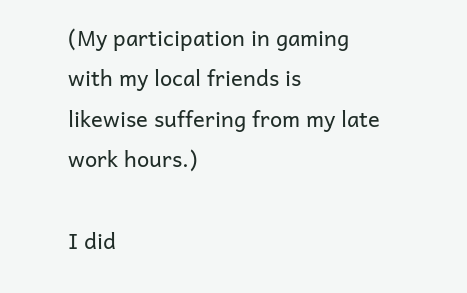(My participation in gaming with my local friends is likewise suffering from my late work hours.)

I did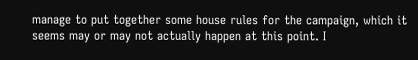manage to put together some house rules for the campaign, which it seems may or may not actually happen at this point. I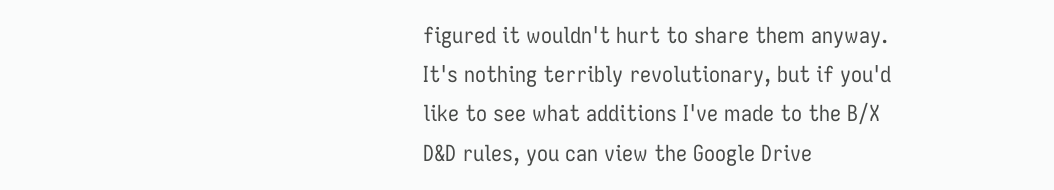figured it wouldn't hurt to share them anyway. It's nothing terribly revolutionary, but if you'd like to see what additions I've made to the B/X D&D rules, you can view the Google Drive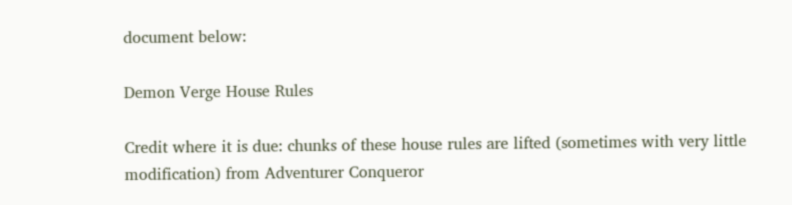document below:

Demon Verge House Rules

Credit where it is due: chunks of these house rules are lifted (sometimes with very little modification) from Adventurer Conqueror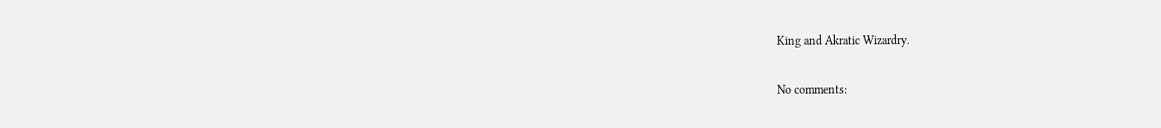King and Akratic Wizardry.

No comments: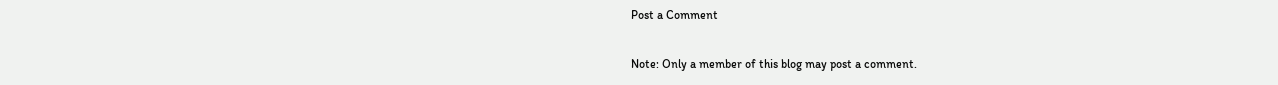Post a Comment

Note: Only a member of this blog may post a comment.